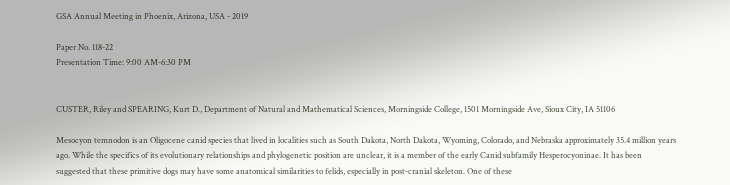GSA Annual Meeting in Phoenix, Arizona, USA - 2019

Paper No. 118-22
Presentation Time: 9:00 AM-6:30 PM


CUSTER, Riley and SPEARING, Kurt D., Department of Natural and Mathematical Sciences, Morningside College, 1501 Morningside Ave, Sioux City, IA 51106

Mesocyon temnodon is an Oligocene canid species that lived in localities such as South Dakota, North Dakota, Wyoming, Colorado, and Nebraska approximately 35.4 million years ago. While the specifics of its evolutionary relationships and phylogenetic position are unclear, it is a member of the early Canid subfamily Hesperocyoninae. It has been suggested that these primitive dogs may have some anatomical similarities to felids, especially in post-cranial skeleton. One of these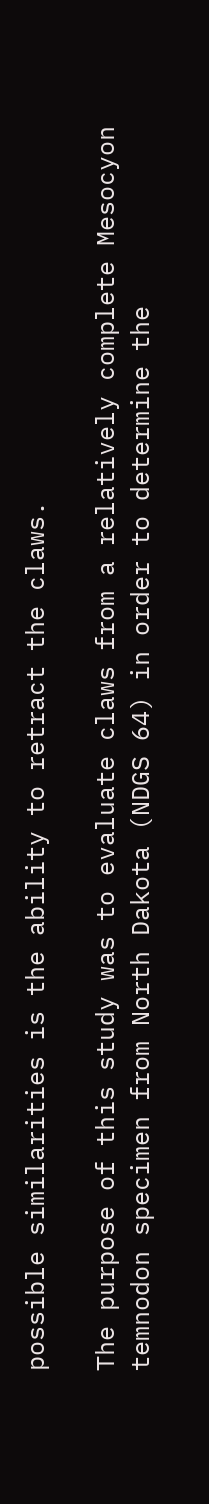possible similarities is the ability to retract the claws.

The purpose of this study was to evaluate claws from a relatively complete Mesocyon temnodon specimen from North Dakota (NDGS 64) in order to determine the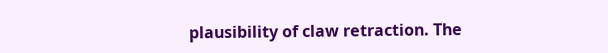plausibility of claw retraction. The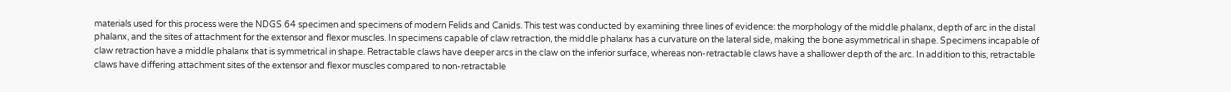materials used for this process were the NDGS 64 specimen and specimens of modern Felids and Canids. This test was conducted by examining three lines of evidence: the morphology of the middle phalanx, depth of arc in the distal phalanx, and the sites of attachment for the extensor and flexor muscles. In specimens capable of claw retraction, the middle phalanx has a curvature on the lateral side, making the bone asymmetrical in shape. Specimens incapable of claw retraction have a middle phalanx that is symmetrical in shape. Retractable claws have deeper arcs in the claw on the inferior surface, whereas non-retractable claws have a shallower depth of the arc. In addition to this, retractable claws have differing attachment sites of the extensor and flexor muscles compared to non-retractable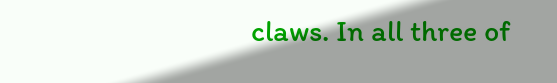claws. In all three of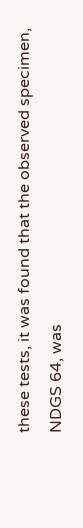these tests, it was found that the observed specimen, NDGS 64, was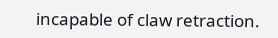incapable of claw retraction.